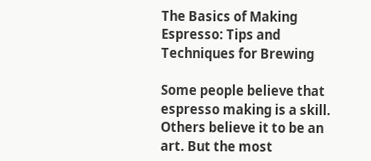The Basics of Making Espresso: Tips and Techniques for Brewing

Some people believe that espresso making is a skill. Others believe it to be an art. But the most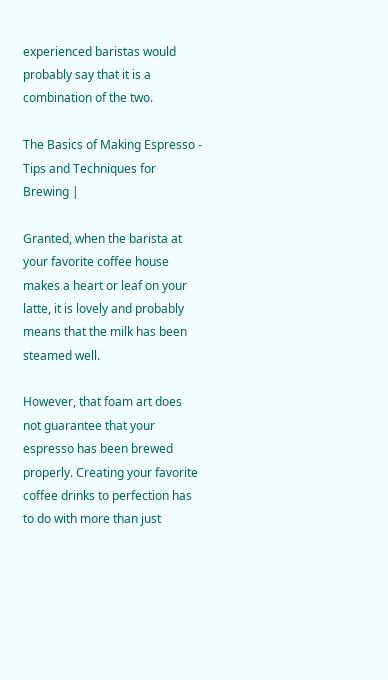experienced baristas would probably say that it is a combination of the two.

The Basics of Making Espresso - Tips and Techniques for Brewing |

Granted, when the barista at your favorite coffee house makes a heart or leaf on your latte, it is lovely and probably means that the milk has been steamed well.

However, that foam art does not guarantee that your espresso has been brewed properly. Creating your favorite coffee drinks to perfection has to do with more than just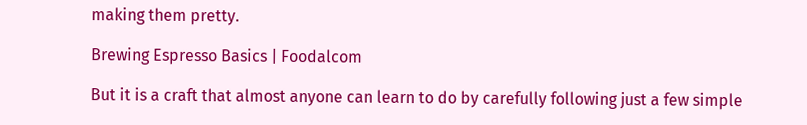making them pretty.

Brewing Espresso Basics | Foodalcom

But it is a craft that almost anyone can learn to do by carefully following just a few simple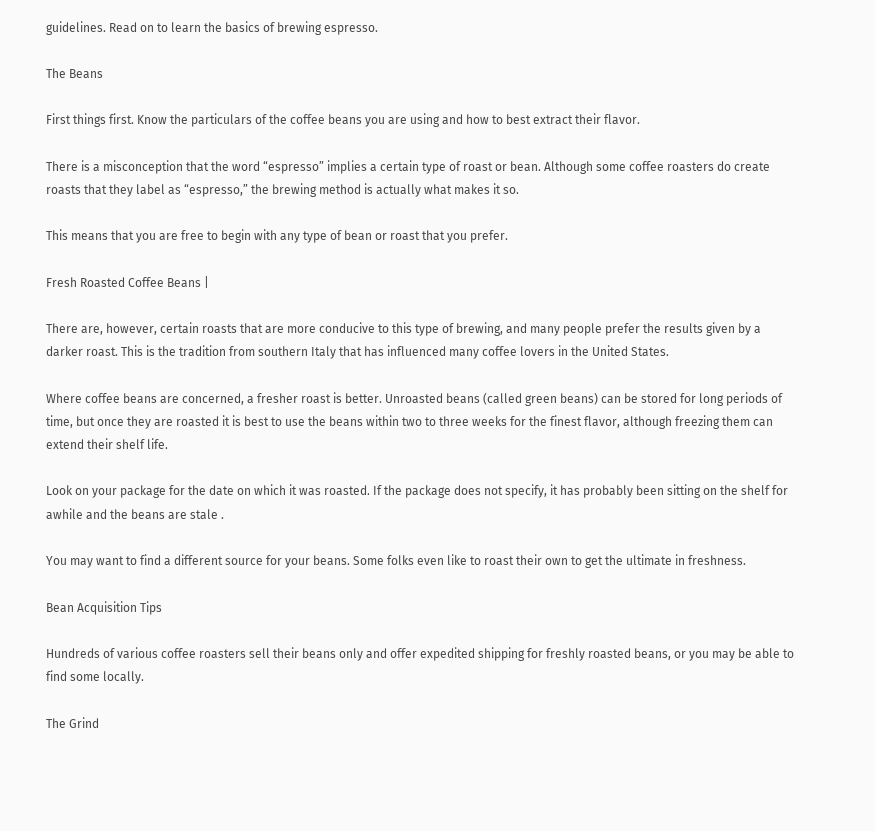guidelines. Read on to learn the basics of brewing espresso.

The Beans

First things first. Know the particulars of the coffee beans you are using and how to best extract their flavor.

There is a misconception that the word “espresso” implies a certain type of roast or bean. Although some coffee roasters do create roasts that they label as “espresso,” the brewing method is actually what makes it so.

This means that you are free to begin with any type of bean or roast that you prefer.

Fresh Roasted Coffee Beans |

There are, however, certain roasts that are more conducive to this type of brewing, and many people prefer the results given by a darker roast. This is the tradition from southern Italy that has influenced many coffee lovers in the United States.

Where coffee beans are concerned, a fresher roast is better. Unroasted beans (called green beans) can be stored for long periods of time, but once they are roasted it is best to use the beans within two to three weeks for the finest flavor, although freezing them can extend their shelf life.

Look on your package for the date on which it was roasted. If the package does not specify, it has probably been sitting on the shelf for awhile and the beans are stale .

You may want to find a different source for your beans. Some folks even like to roast their own to get the ultimate in freshness.

Bean Acquisition Tips

Hundreds of various coffee roasters sell their beans only and offer expedited shipping for freshly roasted beans, or you may be able to find some locally.

The Grind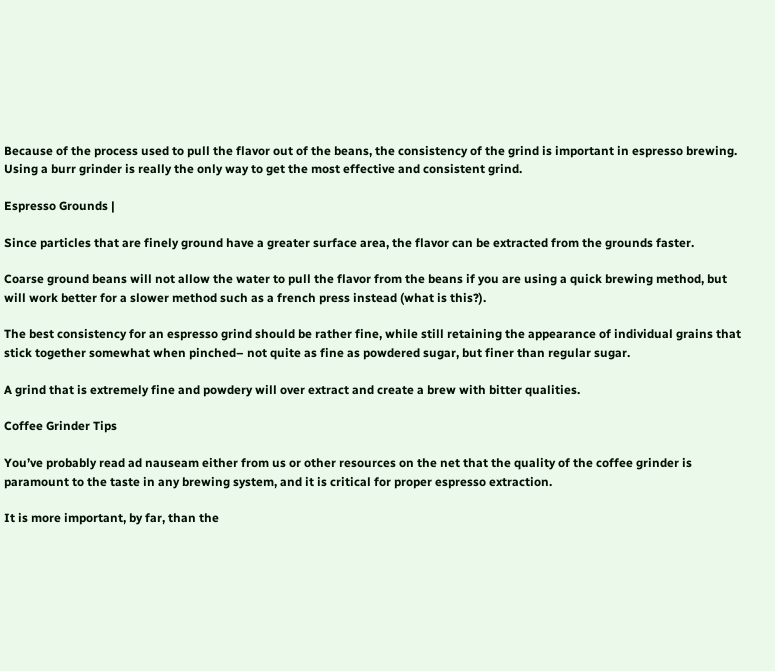Because of the process used to pull the flavor out of the beans, the consistency of the grind is important in espresso brewing. Using a burr grinder is really the only way to get the most effective and consistent grind.

Espresso Grounds |

Since particles that are finely ground have a greater surface area, the flavor can be extracted from the grounds faster.

Coarse ground beans will not allow the water to pull the flavor from the beans if you are using a quick brewing method, but will work better for a slower method such as a french press instead (what is this?).

The best consistency for an espresso grind should be rather fine, while still retaining the appearance of individual grains that stick together somewhat when pinched– not quite as fine as powdered sugar, but finer than regular sugar.

A grind that is extremely fine and powdery will over extract and create a brew with bitter qualities.

Coffee Grinder Tips

You’ve probably read ad nauseam either from us or other resources on the net that the quality of the coffee grinder is paramount to the taste in any brewing system, and it is critical for proper espresso extraction.

It is more important, by far, than the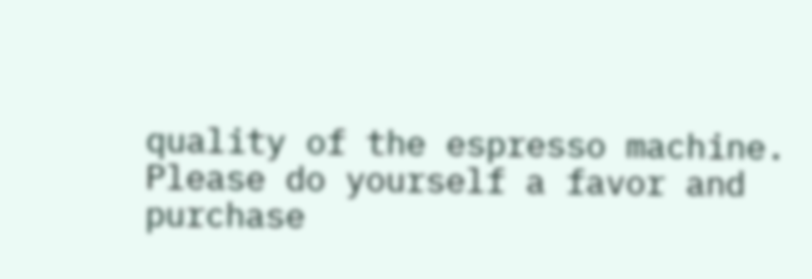quality of the espresso machine. Please do yourself a favor and purchase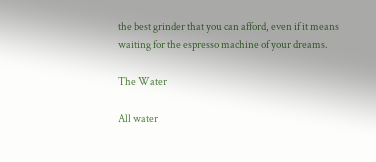the best grinder that you can afford, even if it means waiting for the espresso machine of your dreams.

The Water

All water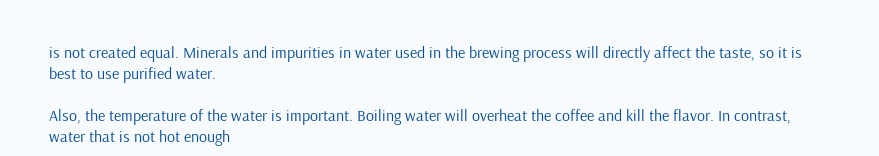is not created equal. Minerals and impurities in water used in the brewing process will directly affect the taste, so it is best to use purified water.

Also, the temperature of the water is important. Boiling water will overheat the coffee and kill the flavor. In contrast, water that is not hot enough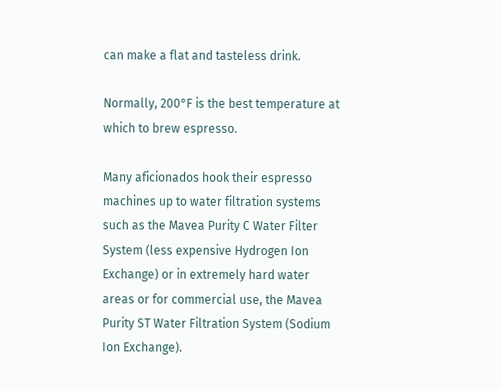can make a flat and tasteless drink.

Normally, 200°F is the best temperature at which to brew espresso.

Many aficionados hook their espresso machines up to water filtration systems such as the Mavea Purity C Water Filter System (less expensive Hydrogen Ion Exchange) or in extremely hard water areas or for commercial use, the Mavea Purity ST Water Filtration System (Sodium Ion Exchange).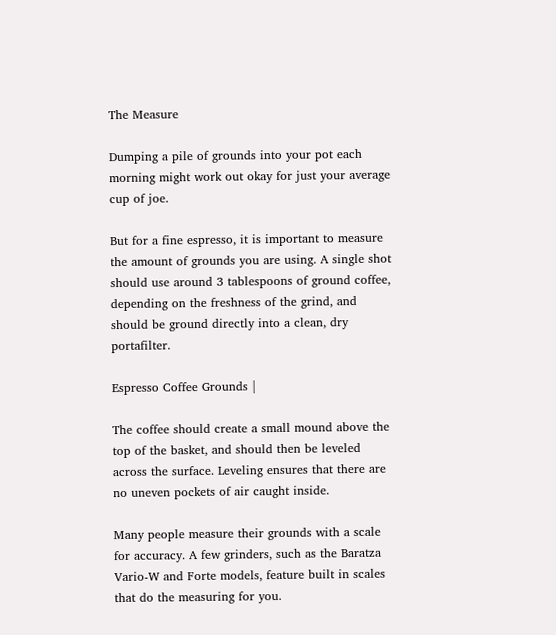The Measure

Dumping a pile of grounds into your pot each morning might work out okay for just your average cup of joe.

But for a fine espresso, it is important to measure the amount of grounds you are using. A single shot should use around 3 tablespoons of ground coffee, depending on the freshness of the grind, and should be ground directly into a clean, dry portafilter.

Espresso Coffee Grounds |

The coffee should create a small mound above the top of the basket, and should then be leveled across the surface. Leveling ensures that there are no uneven pockets of air caught inside.

Many people measure their grounds with a scale for accuracy. A few grinders, such as the Baratza Vario-W and Forte models, feature built in scales that do the measuring for you.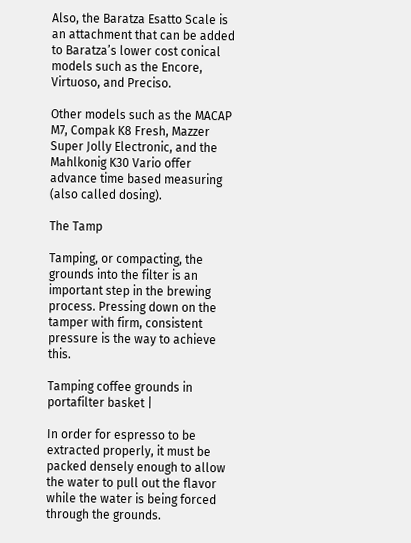Also, the Baratza Esatto Scale is an attachment that can be added to Baratza’s lower cost conical models such as the Encore, Virtuoso, and Preciso.

Other models such as the MACAP M7, Compak K8 Fresh, Mazzer Super Jolly Electronic, and the Mahlkonig K30 Vario offer advance time based measuring (also called dosing).

The Tamp

Tamping, or compacting, the grounds into the filter is an important step in the brewing process. Pressing down on the tamper with firm, consistent pressure is the way to achieve this.

Tamping coffee grounds in portafilter basket |

In order for espresso to be extracted properly, it must be packed densely enough to allow the water to pull out the flavor while the water is being forced through the grounds.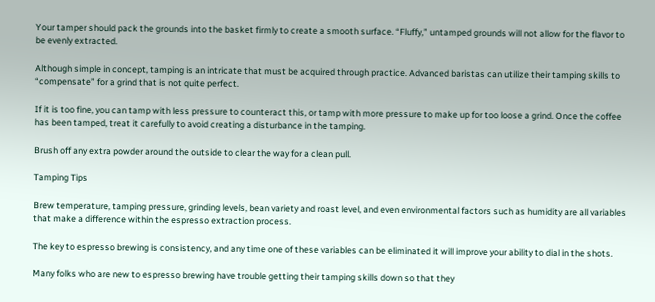Your tamper should pack the grounds into the basket firmly to create a smooth surface. “Fluffy,” untamped grounds will not allow for the flavor to be evenly extracted.

Although simple in concept, tamping is an intricate that must be acquired through practice. Advanced baristas can utilize their tamping skills to “compensate” for a grind that is not quite perfect.

If it is too fine, you can tamp with less pressure to counteract this, or tamp with more pressure to make up for too loose a grind. Once the coffee has been tamped, treat it carefully to avoid creating a disturbance in the tamping.

Brush off any extra powder around the outside to clear the way for a clean pull.

Tamping Tips

Brew temperature, tamping pressure, grinding levels, bean variety and roast level, and even environmental factors such as humidity are all variables that make a difference within the espresso extraction process.

The key to espresso brewing is consistency, and any time one of these variables can be eliminated it will improve your ability to dial in the shots.

Many folks who are new to espresso brewing have trouble getting their tamping skills down so that they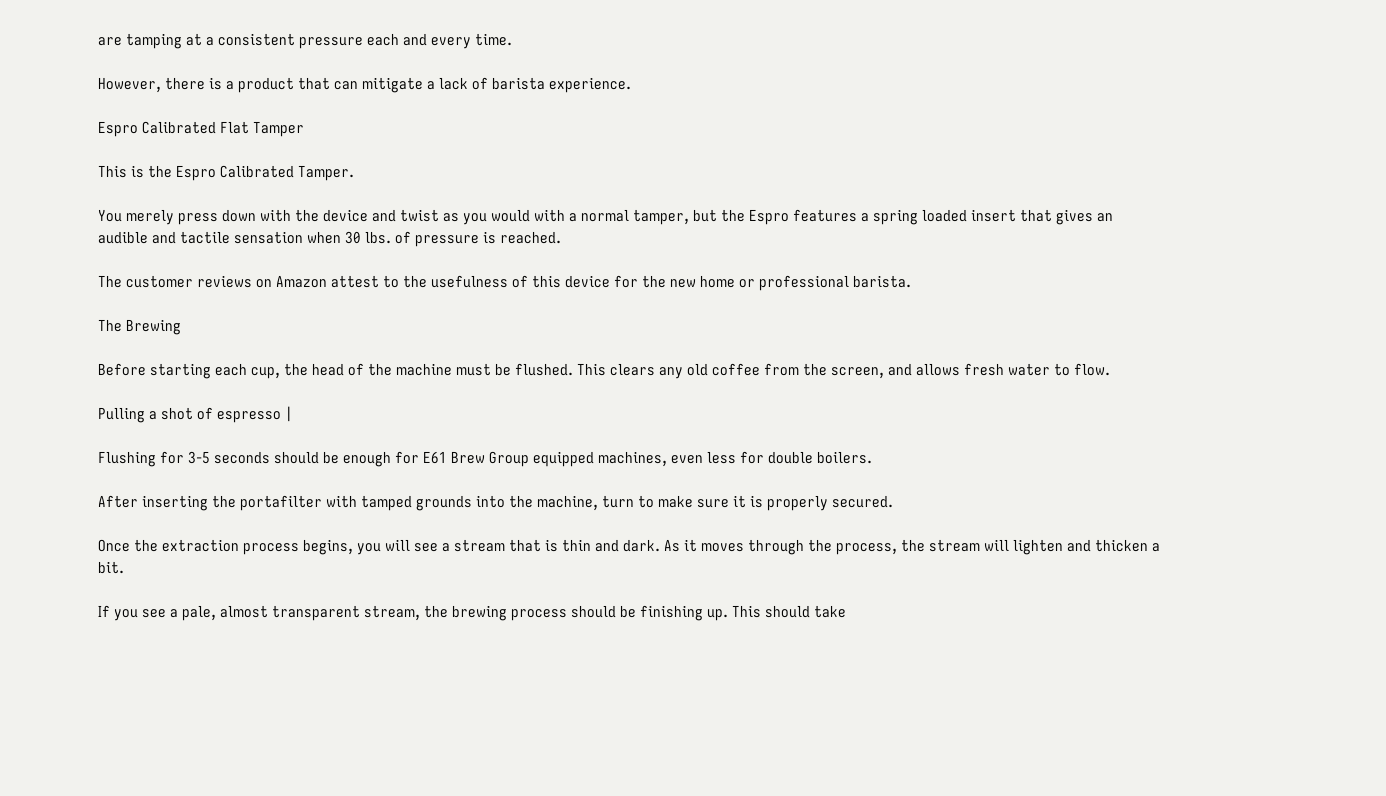are tamping at a consistent pressure each and every time.

However, there is a product that can mitigate a lack of barista experience.

Espro Calibrated Flat Tamper

This is the Espro Calibrated Tamper.

You merely press down with the device and twist as you would with a normal tamper, but the Espro features a spring loaded insert that gives an audible and tactile sensation when 30 lbs. of pressure is reached.

The customer reviews on Amazon attest to the usefulness of this device for the new home or professional barista.

The Brewing

Before starting each cup, the head of the machine must be flushed. This clears any old coffee from the screen, and allows fresh water to flow.

Pulling a shot of espresso |

Flushing for 3-5 seconds should be enough for E61 Brew Group equipped machines, even less for double boilers.

After inserting the portafilter with tamped grounds into the machine, turn to make sure it is properly secured.

Once the extraction process begins, you will see a stream that is thin and dark. As it moves through the process, the stream will lighten and thicken a bit.

If you see a pale, almost transparent stream, the brewing process should be finishing up. This should take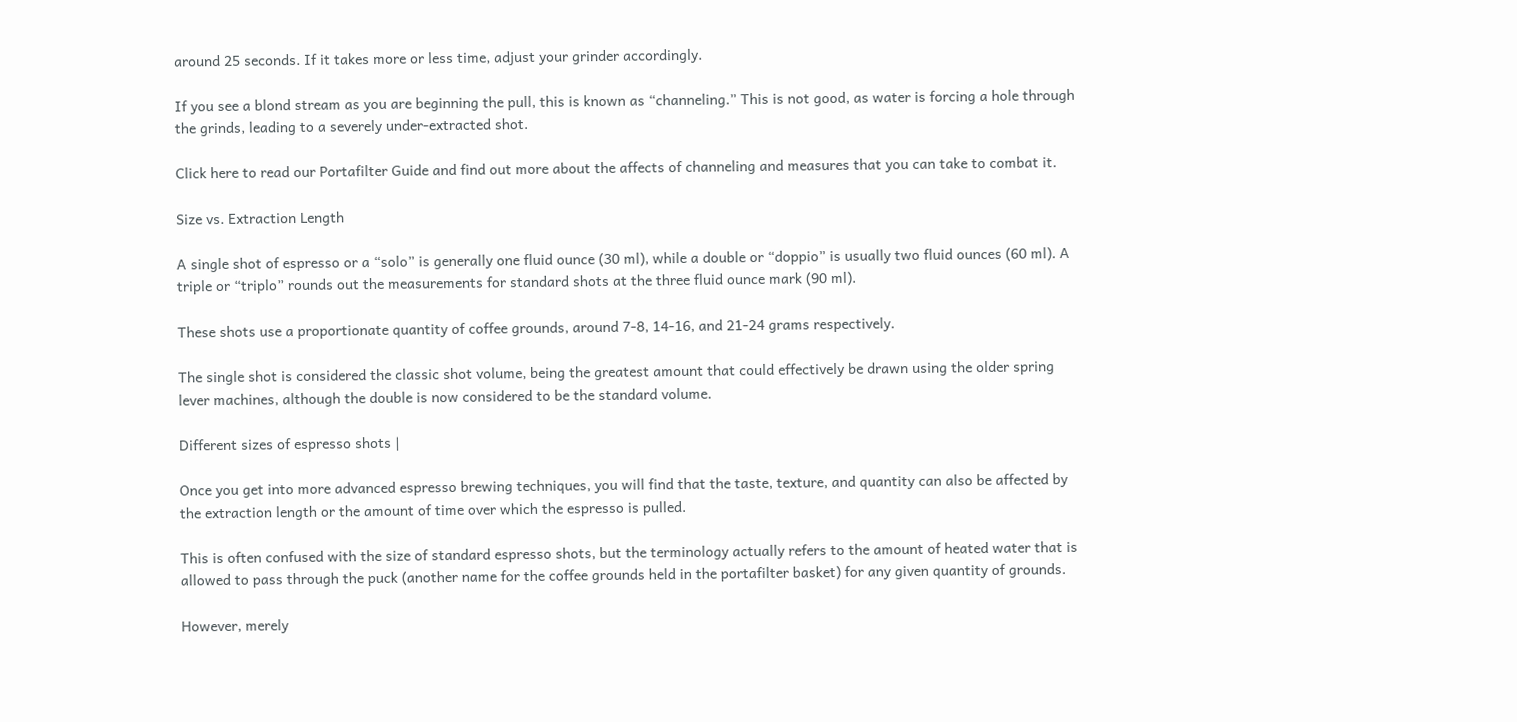around 25 seconds. If it takes more or less time, adjust your grinder accordingly.

If you see a blond stream as you are beginning the pull, this is known as “channeling.” This is not good, as water is forcing a hole through the grinds, leading to a severely under-extracted shot.

Click here to read our Portafilter Guide and find out more about the affects of channeling and measures that you can take to combat it.

Size vs. Extraction Length

A single shot of espresso or a “solo” is generally one fluid ounce (30 ml), while a double or “doppio” is usually two fluid ounces (60 ml). A triple or “triplo” rounds out the measurements for standard shots at the three fluid ounce mark (90 ml).

These shots use a proportionate quantity of coffee grounds, around 7-8, 14-16, and 21-24 grams respectively.

The single shot is considered the classic shot volume, being the greatest amount that could effectively be drawn using the older spring lever machines, although the double is now considered to be the standard volume.

Different sizes of espresso shots |

Once you get into more advanced espresso brewing techniques, you will find that the taste, texture, and quantity can also be affected by the extraction length or the amount of time over which the espresso is pulled.

This is often confused with the size of standard espresso shots, but the terminology actually refers to the amount of heated water that is allowed to pass through the puck (another name for the coffee grounds held in the portafilter basket) for any given quantity of grounds.

However, merely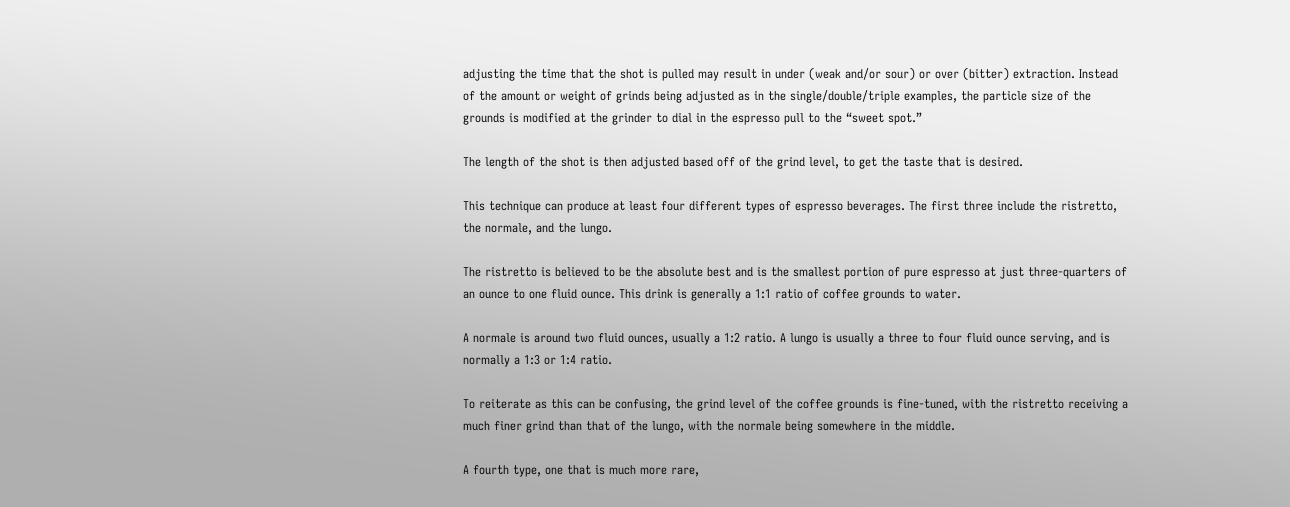adjusting the time that the shot is pulled may result in under (weak and/or sour) or over (bitter) extraction. Instead of the amount or weight of grinds being adjusted as in the single/double/triple examples, the particle size of the grounds is modified at the grinder to dial in the espresso pull to the “sweet spot.”

The length of the shot is then adjusted based off of the grind level, to get the taste that is desired.

This technique can produce at least four different types of espresso beverages. The first three include the ristretto, the normale, and the lungo.

The ristretto is believed to be the absolute best and is the smallest portion of pure espresso at just three-quarters of an ounce to one fluid ounce. This drink is generally a 1:1 ratio of coffee grounds to water.

A normale is around two fluid ounces, usually a 1:2 ratio. A lungo is usually a three to four fluid ounce serving, and is normally a 1:3 or 1:4 ratio.

To reiterate as this can be confusing, the grind level of the coffee grounds is fine-tuned, with the ristretto receiving a much finer grind than that of the lungo, with the normale being somewhere in the middle.

A fourth type, one that is much more rare,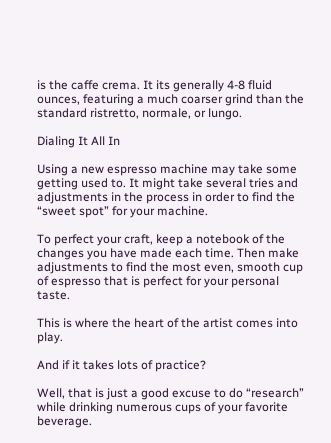is the caffe crema. It its generally 4-8 fluid ounces, featuring a much coarser grind than the standard ristretto, normale, or lungo.

Dialing It All In

Using a new espresso machine may take some getting used to. It might take several tries and adjustments in the process in order to find the “sweet spot” for your machine.

To perfect your craft, keep a notebook of the changes you have made each time. Then make adjustments to find the most even, smooth cup of espresso that is perfect for your personal taste.

This is where the heart of the artist comes into play.

And if it takes lots of practice?

Well, that is just a good excuse to do “research” while drinking numerous cups of your favorite beverage.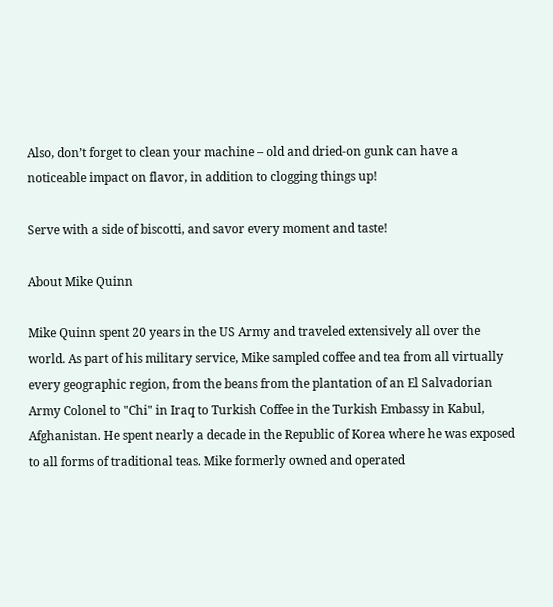Also, don’t forget to clean your machine – old and dried-on gunk can have a noticeable impact on flavor, in addition to clogging things up!

Serve with a side of biscotti, and savor every moment and taste!

About Mike Quinn

Mike Quinn spent 20 years in the US Army and traveled extensively all over the world. As part of his military service, Mike sampled coffee and tea from all virtually every geographic region, from the beans from the plantation of an El Salvadorian Army Colonel to "Chi" in Iraq to Turkish Coffee in the Turkish Embassy in Kabul, Afghanistan. He spent nearly a decade in the Republic of Korea where he was exposed to all forms of traditional teas. Mike formerly owned and operated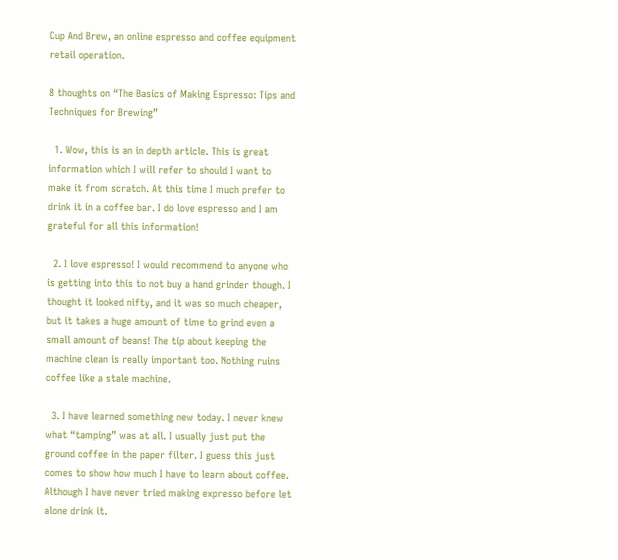Cup And Brew, an online espresso and coffee equipment retail operation.

8 thoughts on “The Basics of Making Espresso: Tips and Techniques for Brewing”

  1. Wow, this is an in depth article. This is great information which I will refer to should I want to make it from scratch. At this time I much prefer to drink it in a coffee bar. I do love espresso and I am grateful for all this information!

  2. I love espresso! I would recommend to anyone who is getting into this to not buy a hand grinder though. I thought it looked nifty, and it was so much cheaper, but it takes a huge amount of time to grind even a small amount of beans! The tip about keeping the machine clean is really important too. Nothing ruins coffee like a stale machine.

  3. I have learned something new today. I never knew what “tamping” was at all. I usually just put the ground coffee in the paper filter. I guess this just comes to show how much I have to learn about coffee. Although I have never tried making expresso before let alone drink it.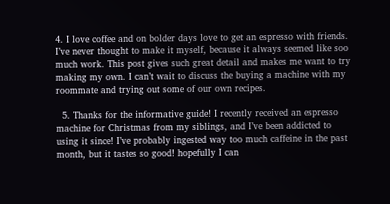4. I love coffee and on bolder days love to get an espresso with friends. I’ve never thought to make it myself, because it always seemed like soo much work. This post gives such great detail and makes me want to try making my own. I can’t wait to discuss the buying a machine with my roommate and trying out some of our own recipes.

  5. Thanks for the informative guide! I recently received an espresso machine for Christmas from my siblings, and I’ve been addicted to using it since! I’ve probably ingested way too much caffeine in the past month, but it tastes so good! hopefully I can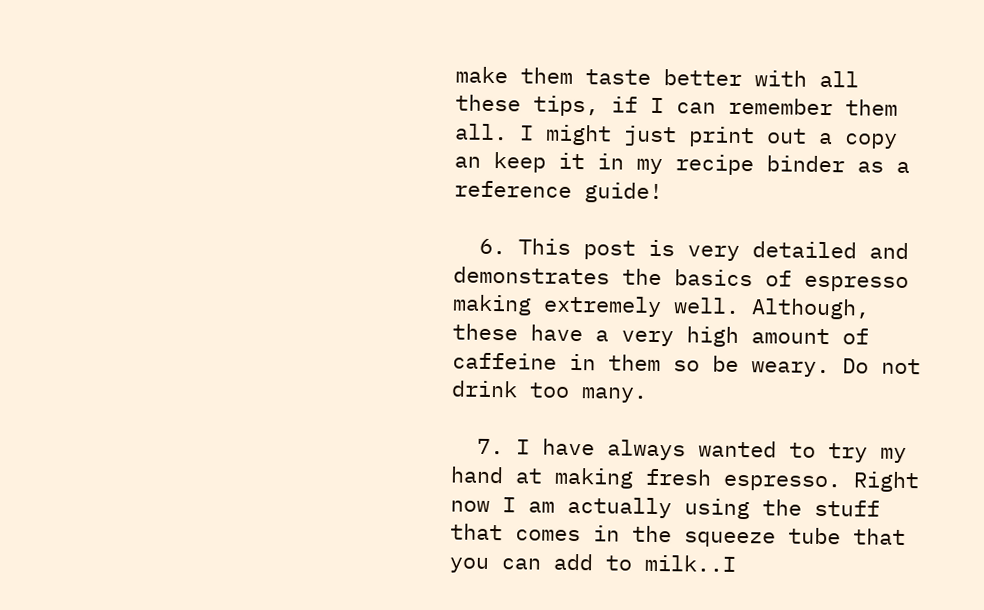make them taste better with all these tips, if I can remember them all. I might just print out a copy an keep it in my recipe binder as a reference guide!

  6. This post is very detailed and demonstrates the basics of espresso making extremely well. Although, these have a very high amount of caffeine in them so be weary. Do not drink too many.

  7. I have always wanted to try my hand at making fresh espresso. Right now I am actually using the stuff that comes in the squeeze tube that you can add to milk..I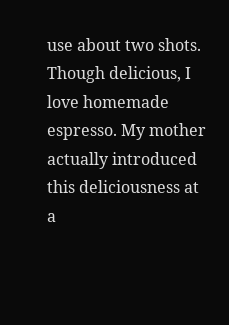use about two shots. Though delicious, I love homemade espresso. My mother actually introduced this deliciousness at a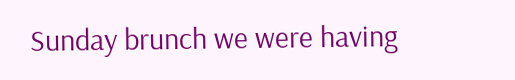Sunday brunch we were having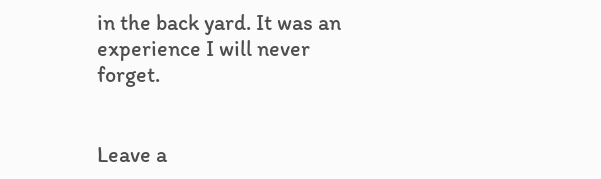in the back yard. It was an experience I will never forget.


Leave a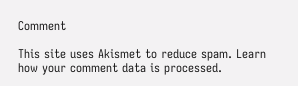Comment

This site uses Akismet to reduce spam. Learn how your comment data is processed.